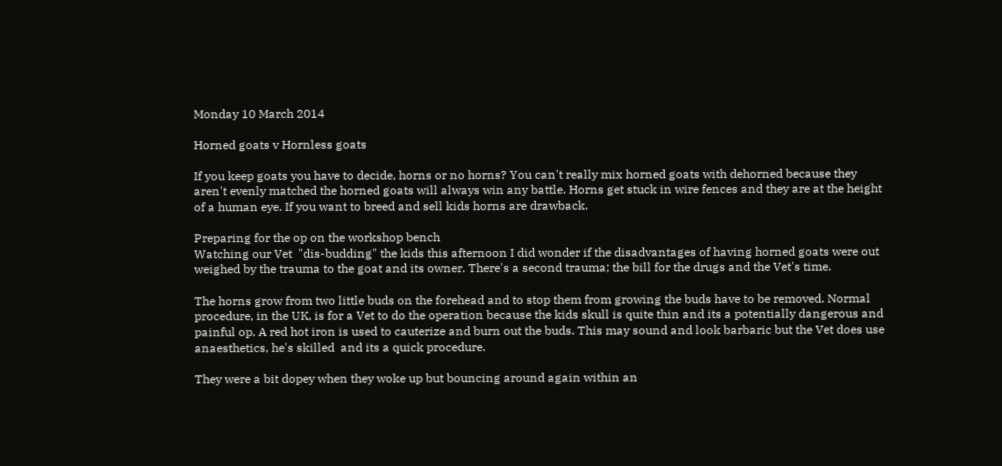Monday 10 March 2014

Horned goats v Hornless goats

If you keep goats you have to decide, horns or no horns? You can't really mix horned goats with dehorned because they aren't evenly matched the horned goats will always win any battle. Horns get stuck in wire fences and they are at the height of a human eye. If you want to breed and sell kids horns are drawback.

Preparing for the op on the workshop bench
Watching our Vet  "dis-budding" the kids this afternoon I did wonder if the disadvantages of having horned goats were out weighed by the trauma to the goat and its owner. There's a second trauma; the bill for the drugs and the Vet's time.

The horns grow from two little buds on the forehead and to stop them from growing the buds have to be removed. Normal procedure, in the UK, is for a Vet to do the operation because the kids skull is quite thin and its a potentially dangerous and painful op. A red hot iron is used to cauterize and burn out the buds. This may sound and look barbaric but the Vet does use anaesthetics, he's skilled  and its a quick procedure.

They were a bit dopey when they woke up but bouncing around again within an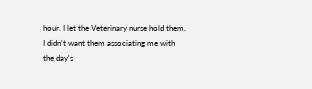hour. I let the Veterinary nurse hold them. I didn't want them associating me with the day's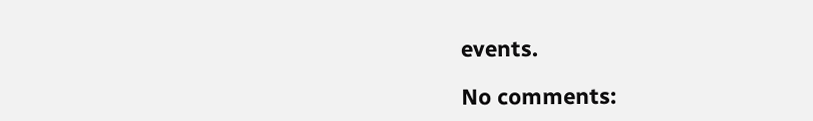events.

No comments: